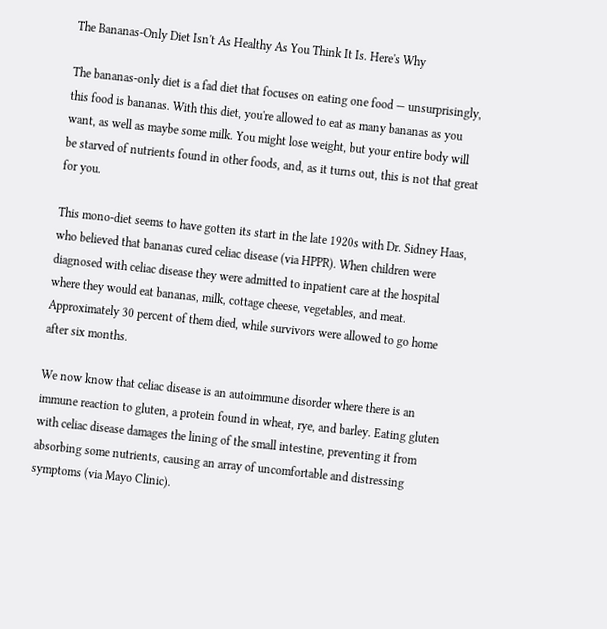The Bananas-Only Diet Isn't As Healthy As You Think It Is. Here's Why

The bananas-only diet is a fad diet that focuses on eating one food — unsurprisingly, this food is bananas. With this diet, you're allowed to eat as many bananas as you want, as well as maybe some milk. You might lose weight, but your entire body will be starved of nutrients found in other foods, and, as it turns out, this is not that great for you.

This mono-diet seems to have gotten its start in the late 1920s with Dr. Sidney Haas, who believed that bananas cured celiac disease (via HPPR). When children were diagnosed with celiac disease they were admitted to inpatient care at the hospital where they would eat bananas, milk, cottage cheese, vegetables, and meat. Approximately 30 percent of them died, while survivors were allowed to go home after six months.

We now know that celiac disease is an autoimmune disorder where there is an immune reaction to gluten, a protein found in wheat, rye, and barley. Eating gluten with celiac disease damages the lining of the small intestine, preventing it from absorbing some nutrients, causing an array of uncomfortable and distressing symptoms (via Mayo Clinic).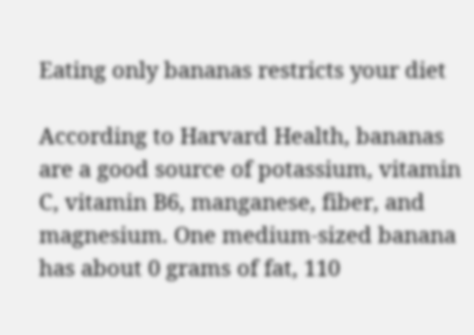Eating only bananas restricts your diet

According to Harvard Health, bananas are a good source of potassium, vitamin C, vitamin B6, manganese, fiber, and magnesium. One medium-sized banana has about 0 grams of fat, 110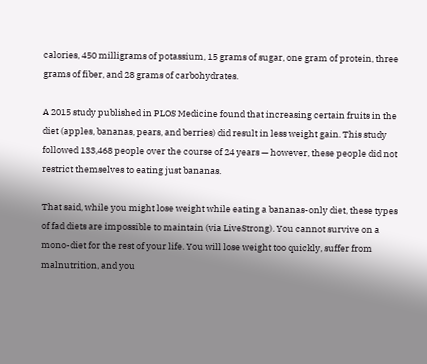calories, 450 milligrams of potassium, 15 grams of sugar, one gram of protein, three grams of fiber, and 28 grams of carbohydrates.

A 2015 study published in PLOS Medicine found that increasing certain fruits in the diet (apples, bananas, pears, and berries) did result in less weight gain. This study followed 133,468 people over the course of 24 years — however, these people did not restrict themselves to eating just bananas.

That said, while you might lose weight while eating a bananas-only diet, these types of fad diets are impossible to maintain (via LiveStrong). You cannot survive on a mono-diet for the rest of your life. You will lose weight too quickly, suffer from malnutrition, and you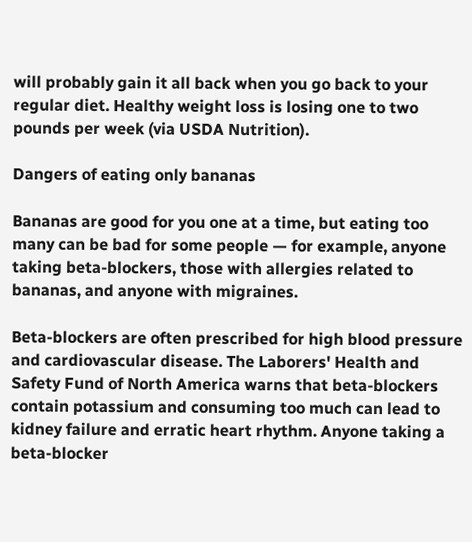will probably gain it all back when you go back to your regular diet. Healthy weight loss is losing one to two pounds per week (via USDA Nutrition).

Dangers of eating only bananas

Bananas are good for you one at a time, but eating too many can be bad for some people — for example, anyone taking beta-blockers, those with allergies related to bananas, and anyone with migraines.

Beta-blockers are often prescribed for high blood pressure and cardiovascular disease. The Laborers' Health and Safety Fund of North America warns that beta-blockers contain potassium and consuming too much can lead to kidney failure and erratic heart rhythm. Anyone taking a beta-blocker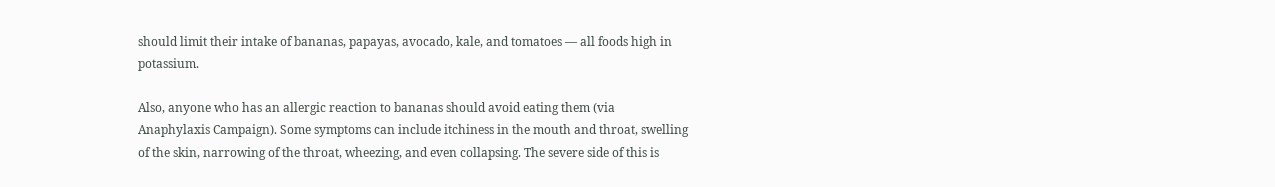should limit their intake of bananas, papayas, avocado, kale, and tomatoes — all foods high in potassium.

Also, anyone who has an allergic reaction to bananas should avoid eating them (via Anaphylaxis Campaign). Some symptoms can include itchiness in the mouth and throat, swelling of the skin, narrowing of the throat, wheezing, and even collapsing. The severe side of this is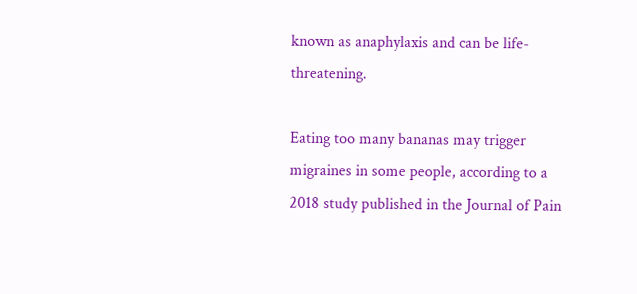known as anaphylaxis and can be life-threatening.

Eating too many bananas may trigger migraines in some people, according to a 2018 study published in the Journal of Pain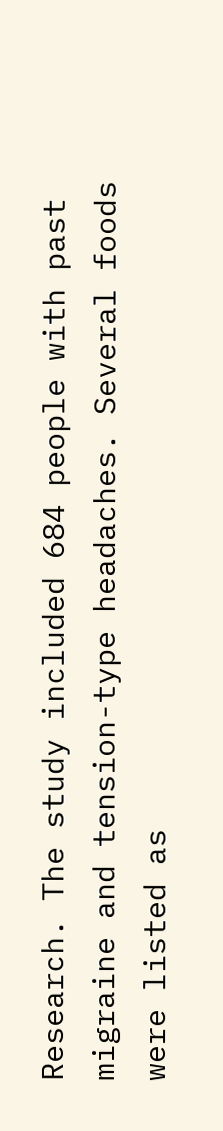Research. The study included 684 people with past migraine and tension-type headaches. Several foods were listed as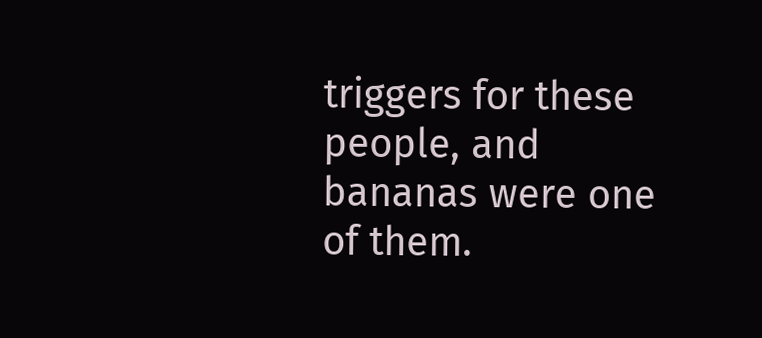triggers for these people, and bananas were one of them.